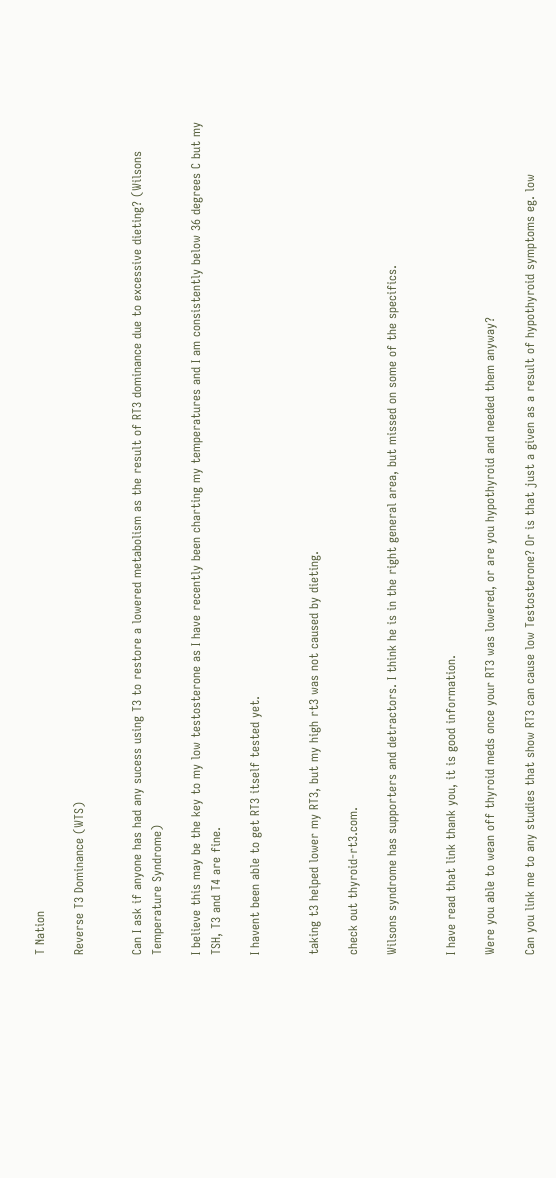T Nation

Reverse T3 Dominance (WTS)


Can I ask if anyone has had any sucess using T3 to restore a lowered metabolism as the result of RT3 dominance due to excessive dieting? (Wilsons Temperature Syndrome)

I believe this may be the key to my low testosterone as I have recently been charting my temperatures and I am consistently below 36 degrees C but my TSH, T3 and T4 are fine.

I havent been able to get RT3 itself tested yet.


taking t3 helped lower my RT3, but my high rt3 was not caused by dieting.

check out thyroid-rt3.com.

Wilsons syndrome has supporters and detractors. I think he is in the right general area, but missed on some of the specifics.


I have read that link thank you, it is good information.

Were you able to wean off thyroid meds once your RT3 was lowered, or are you hypothyroid and needed them anyway?

Can you link me to any studies that show RT3 can cause low Testosterone? Or is that just a given as a result of hypothyroid symptoms eg. low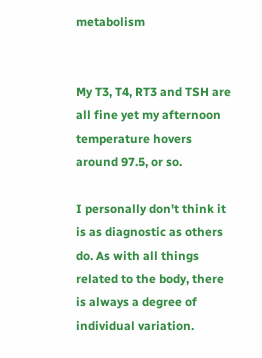metabolism


My T3, T4, RT3 and TSH are all fine yet my afternoon temperature hovers around 97.5, or so.

I personally don't think it is as diagnostic as others do. As with all things related to the body, there is always a degree of individual variation.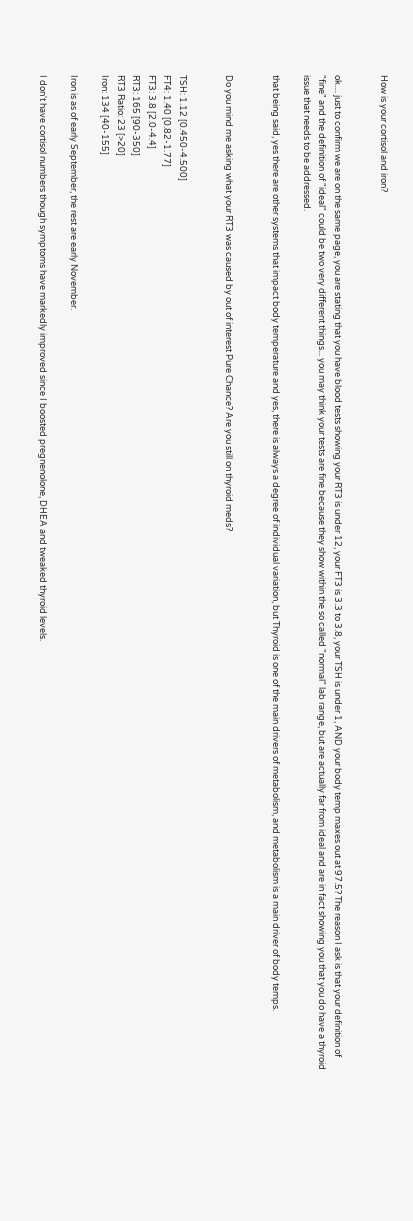How is your cortisol and iron?


ok.... just to confirm we are on the same page, you are stating that you have blood tests showing your RT3 is under 12, your FT3 is 3.3 to 3.8, your TSH is under 1, AND your body temp maxes out at 97.5? The reason I ask is that your definition of "fine" and the definition of "ideal" could be two very different things... you may think your tests are fine because they show within the so called "normal" lab range, but are actually far from ideal and are in fact showing you that you do have a thyroid issue that needs to be addressed.

that being said, yes there are other systems that impact body temperature and yes, there is always a degree of individual variation, but Thyroid is one of the main drivers of metabolism, and metabolism is a main driver of body temps.


Do you mind me asking what your RT3 was caused by out of interest Pure Chance? Are you still on thyroid meds?


TSH: 1.12 [0.450-4.500]
FT4: 1.40 [0.82-1.77]
FT3: 3.8 [2.0-4.4]
RT3: 165 [90-350]
RT3 Ratio: 23 [>20]
Iron: 134 [40-155]

Iron is as of early September, the rest are early November.

I don't have cortisol numbers though symptoms have markedly improved since I boosted pregnenolone, DHEA and tweaked thyroid levels.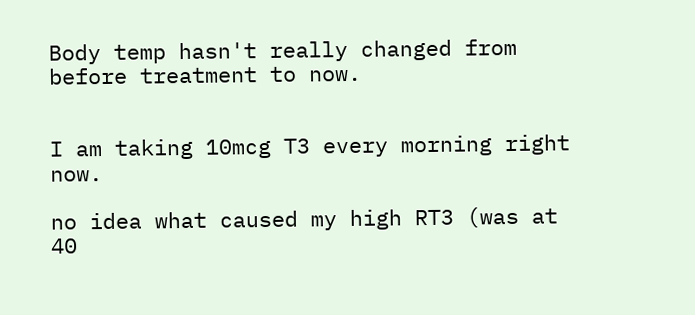Body temp hasn't really changed from before treatment to now.


I am taking 10mcg T3 every morning right now.

no idea what caused my high RT3 (was at 40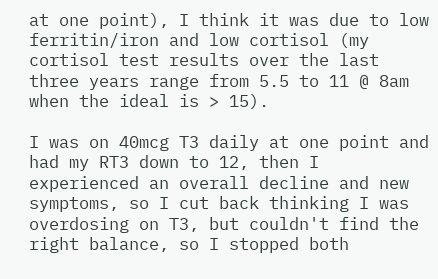at one point), I think it was due to low ferritin/iron and low cortisol (my cortisol test results over the last three years range from 5.5 to 11 @ 8am when the ideal is > 15).

I was on 40mcg T3 daily at one point and had my RT3 down to 12, then I experienced an overall decline and new symptoms, so I cut back thinking I was overdosing on T3, but couldn't find the right balance, so I stopped both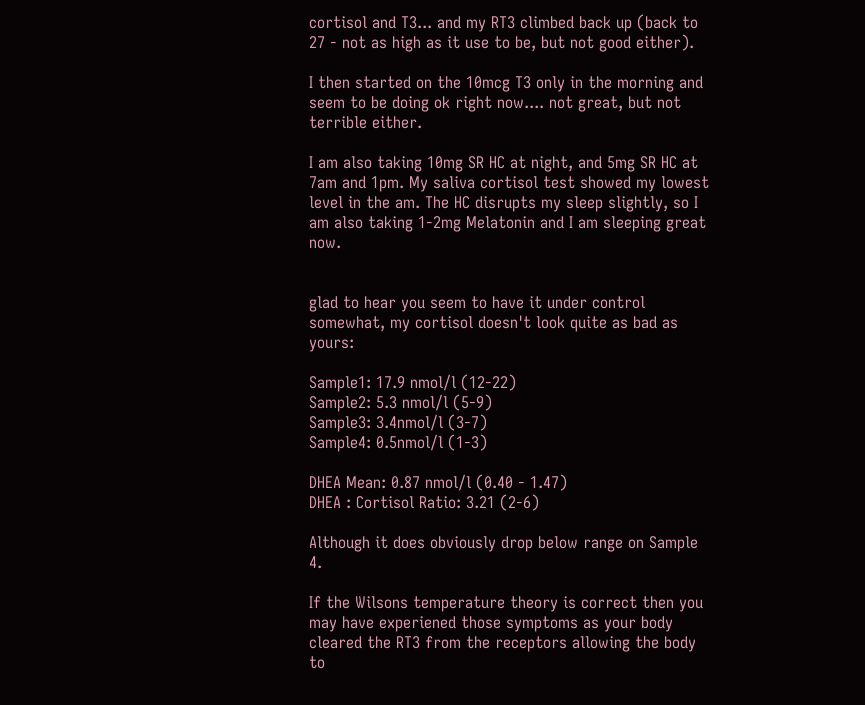cortisol and T3... and my RT3 climbed back up (back to 27 - not as high as it use to be, but not good either).

I then started on the 10mcg T3 only in the morning and seem to be doing ok right now.... not great, but not terrible either.

I am also taking 10mg SR HC at night, and 5mg SR HC at 7am and 1pm. My saliva cortisol test showed my lowest level in the am. The HC disrupts my sleep slightly, so I am also taking 1-2mg Melatonin and I am sleeping great now.


glad to hear you seem to have it under control somewhat, my cortisol doesn't look quite as bad as yours:

Sample1: 17.9 nmol/l (12-22)
Sample2: 5.3 nmol/l (5-9)
Sample3: 3.4nmol/l (3-7)
Sample4: 0.5nmol/l (1-3)

DHEA Mean: 0.87 nmol/l (0.40 - 1.47)
DHEA : Cortisol Ratio: 3.21 (2-6)

Although it does obviously drop below range on Sample 4.

If the Wilsons temperature theory is correct then you may have experiened those symptoms as your body cleared the RT3 from the receptors allowing the body to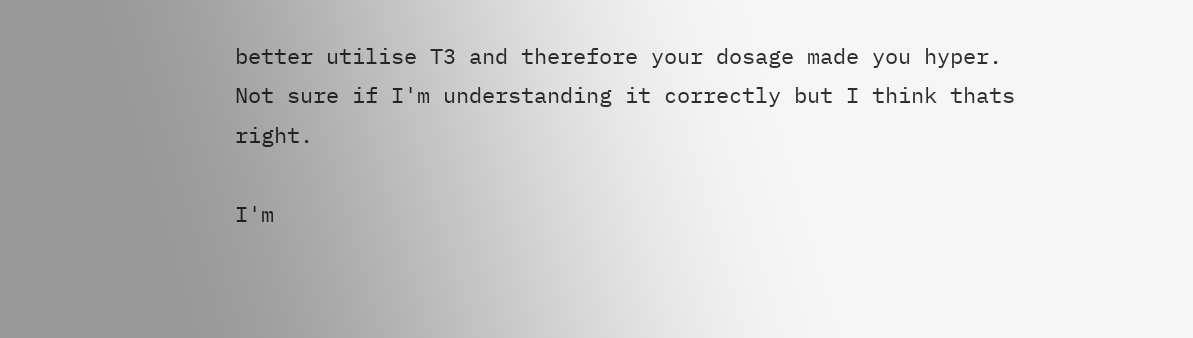better utilise T3 and therefore your dosage made you hyper. Not sure if I'm understanding it correctly but I think thats right.

I'm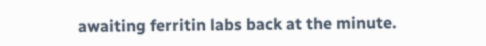awaiting ferritin labs back at the minute.